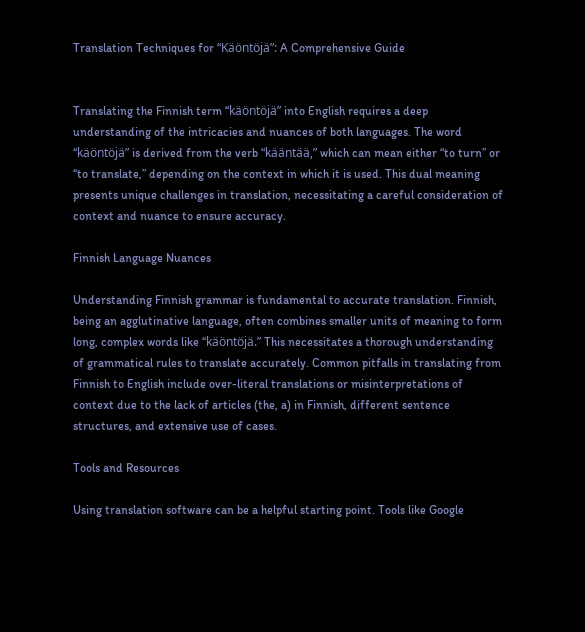Translation Techniques for “Käöntöjä”: A Comprehensive Guide


Translating the Finnish term “käöntöjä” into English requires a deep understanding of the intricacies and nuances of both languages. The word “käöntöjä” is derived from the verb “kääntää,” which can mean either “to turn” or “to translate,” depending on the context in which it is used. This dual meaning presents unique challenges in translation, necessitating a careful consideration of context and nuance to ensure accuracy.

Finnish Language Nuances

Understanding Finnish grammar is fundamental to accurate translation. Finnish, being an agglutinative language, often combines smaller units of meaning to form long, complex words like “käöntöjä.” This necessitates a thorough understanding of grammatical rules to translate accurately. Common pitfalls in translating from Finnish to English include over-literal translations or misinterpretations of context due to the lack of articles (the, a) in Finnish, different sentence structures, and extensive use of cases.

Tools and Resources

Using translation software can be a helpful starting point. Tools like Google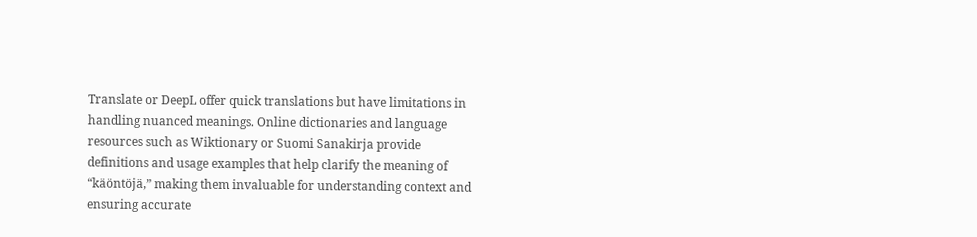Translate or DeepL offer quick translations but have limitations in handling nuanced meanings. Online dictionaries and language resources such as Wiktionary or Suomi Sanakirja provide definitions and usage examples that help clarify the meaning of “käöntöjä,” making them invaluable for understanding context and ensuring accurate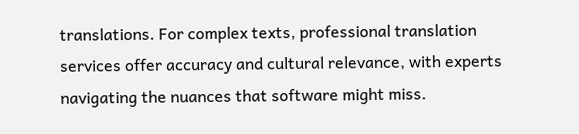translations. For complex texts, professional translation services offer accuracy and cultural relevance, with experts navigating the nuances that software might miss.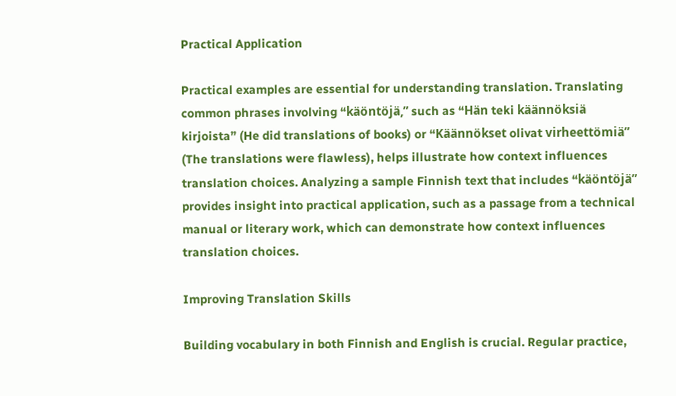Practical Application

Practical examples are essential for understanding translation. Translating common phrases involving “käöntöjä,” such as “Hän teki käännöksiä kirjoista” (He did translations of books) or “Käännökset olivat virheettömiä” (The translations were flawless), helps illustrate how context influences translation choices. Analyzing a sample Finnish text that includes “käöntöjä” provides insight into practical application, such as a passage from a technical manual or literary work, which can demonstrate how context influences translation choices.

Improving Translation Skills

Building vocabulary in both Finnish and English is crucial. Regular practice,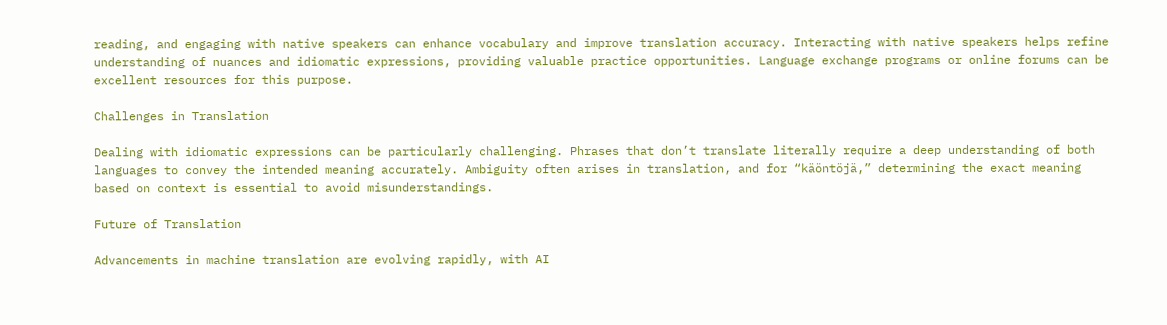reading, and engaging with native speakers can enhance vocabulary and improve translation accuracy. Interacting with native speakers helps refine understanding of nuances and idiomatic expressions, providing valuable practice opportunities. Language exchange programs or online forums can be excellent resources for this purpose.

Challenges in Translation

Dealing with idiomatic expressions can be particularly challenging. Phrases that don’t translate literally require a deep understanding of both languages to convey the intended meaning accurately. Ambiguity often arises in translation, and for “käöntöjä,” determining the exact meaning based on context is essential to avoid misunderstandings.

Future of Translation

Advancements in machine translation are evolving rapidly, with AI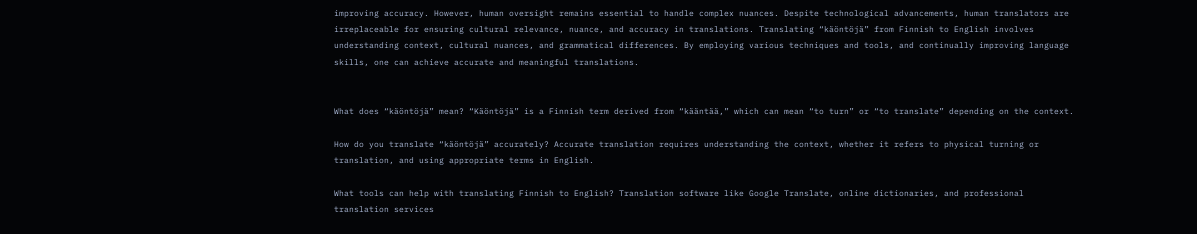improving accuracy. However, human oversight remains essential to handle complex nuances. Despite technological advancements, human translators are irreplaceable for ensuring cultural relevance, nuance, and accuracy in translations. Translating “käöntöjä” from Finnish to English involves understanding context, cultural nuances, and grammatical differences. By employing various techniques and tools, and continually improving language skills, one can achieve accurate and meaningful translations.


What does “käöntöjä” mean? “Käöntöjä” is a Finnish term derived from “kääntää,” which can mean “to turn” or “to translate” depending on the context.

How do you translate “käöntöjä” accurately? Accurate translation requires understanding the context, whether it refers to physical turning or translation, and using appropriate terms in English.

What tools can help with translating Finnish to English? Translation software like Google Translate, online dictionaries, and professional translation services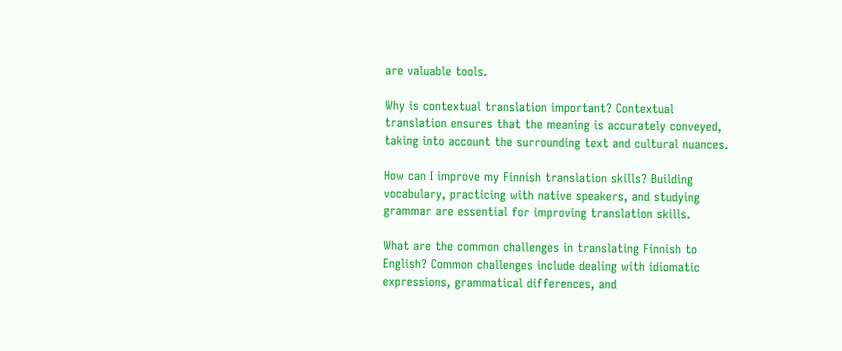are valuable tools.

Why is contextual translation important? Contextual translation ensures that the meaning is accurately conveyed, taking into account the surrounding text and cultural nuances.

How can I improve my Finnish translation skills? Building vocabulary, practicing with native speakers, and studying grammar are essential for improving translation skills.

What are the common challenges in translating Finnish to English? Common challenges include dealing with idiomatic expressions, grammatical differences, and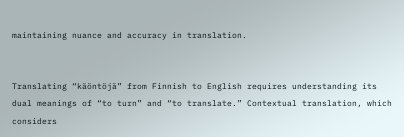maintaining nuance and accuracy in translation.


Translating “käöntöjä” from Finnish to English requires understanding its dual meanings of “to turn” and “to translate.” Contextual translation, which considers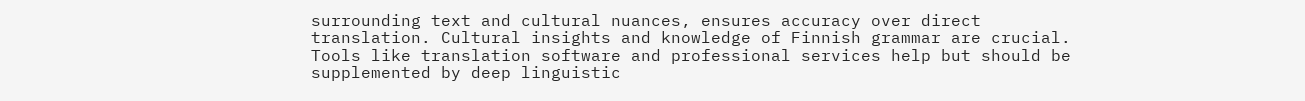surrounding text and cultural nuances, ensures accuracy over direct translation. Cultural insights and knowledge of Finnish grammar are crucial. Tools like translation software and professional services help but should be supplemented by deep linguistic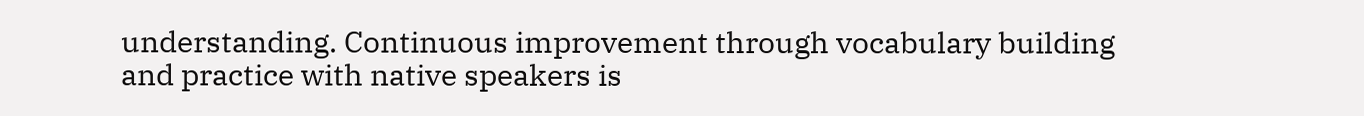understanding. Continuous improvement through vocabulary building and practice with native speakers is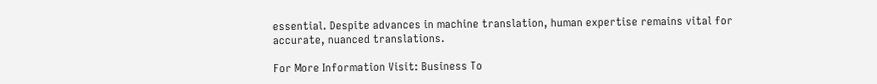essential. Despite advances in machine translation, human expertise remains vital for accurate, nuanced translations.

For More Information Visit: Business To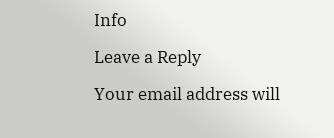Info

Leave a Reply

Your email address will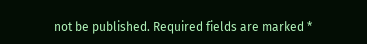not be published. Required fields are marked *